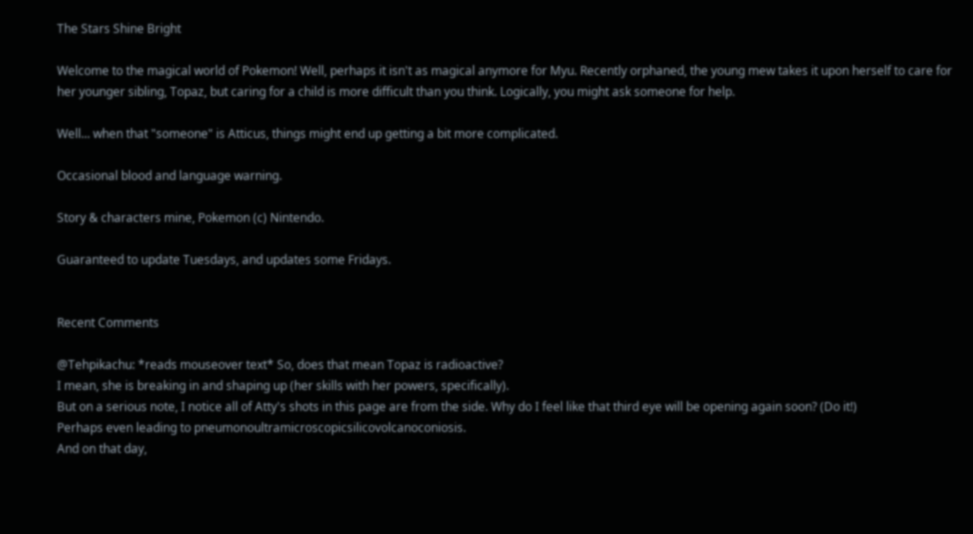The Stars Shine Bright

Welcome to the magical world of Pokemon! Well, perhaps it isn't as magical anymore for Myu. Recently orphaned, the young mew takes it upon herself to care for her younger sibling, Topaz, but caring for a child is more difficult than you think. Logically, you might ask someone for help.

Well... when that "someone" is Atticus, things might end up getting a bit more complicated.

Occasional blood and language warning.

Story & characters mine, Pokemon (c) Nintendo.

Guaranteed to update Tuesdays, and updates some Fridays.


Recent Comments

@Tehpikachu: *reads mouseover text* So, does that mean Topaz is radioactive?
I mean, she is breaking in and shaping up (her skills with her powers, specifically).
But on a serious note, I notice all of Atty's shots in this page are from the side. Why do I feel like that third eye will be opening again soon? (Do it!)
Perhaps even leading to pneumonoultramicroscopicsilicovolcanoconiosis.
And on that day,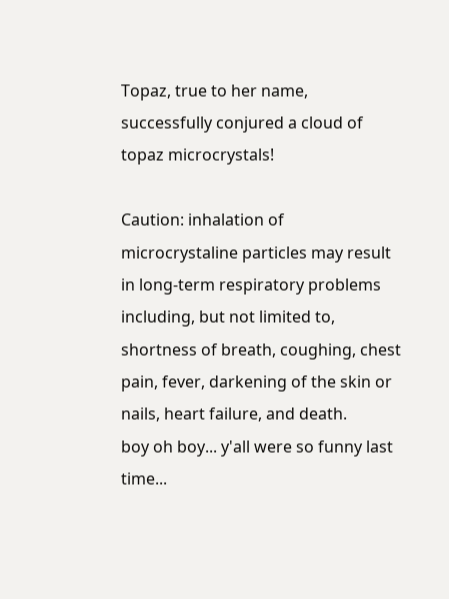Topaz, true to her name, successfully conjured a cloud of topaz microcrystals!

Caution: inhalation of microcrystaline particles may result in long-term respiratory problems including, but not limited to, shortness of breath, coughing, chest pain, fever, darkening of the skin or nails, heart failure, and death.
boy oh boy... y'all were so funny last time...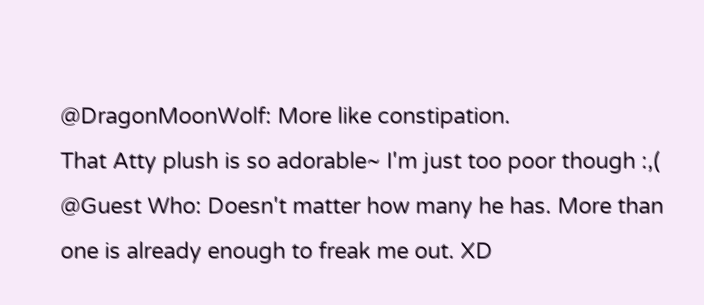@DragonMoonWolf: More like constipation.
That Atty plush is so adorable~ I'm just too poor though :,(
@Guest Who: Doesn't matter how many he has. More than one is already enough to freak me out. XD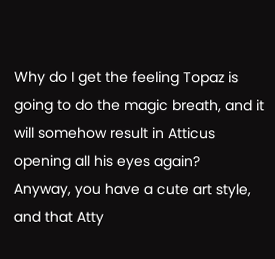Why do I get the feeling Topaz is going to do the magic breath, and it will somehow result in Atticus opening all his eyes again?
Anyway, you have a cute art style, and that Atty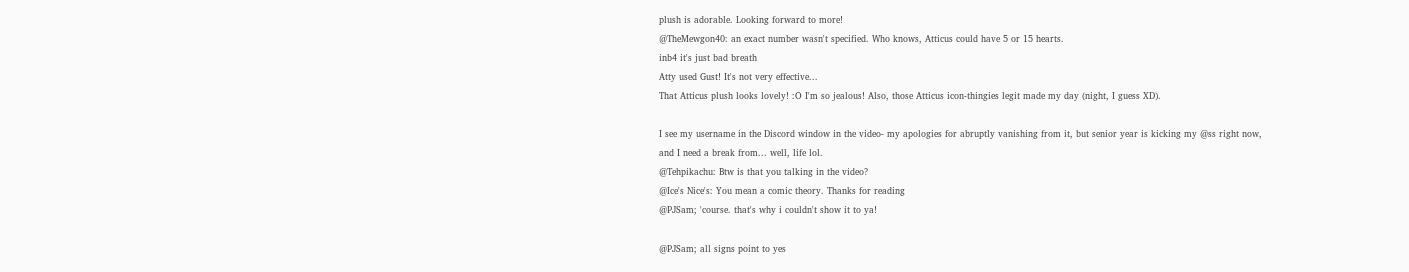plush is adorable. Looking forward to more!
@TheMewgon40: an exact number wasn't specified. Who knows, Atticus could have 5 or 15 hearts.
inb4 it's just bad breath
Atty used Gust! It's not very effective...
That Atticus plush looks lovely! :O I'm so jealous! Also, those Atticus icon-thingies legit made my day (night, I guess XD).

I see my username in the Discord window in the video- my apologies for abruptly vanishing from it, but senior year is kicking my @ss right now, and I need a break from... well, life lol.
@Tehpikachu: Btw is that you talking in the video?
@Ice's Nice's: You mean a comic theory. Thanks for reading
@PJSam; 'course. that's why i couldn't show it to ya!

@PJSam; all signs point to yes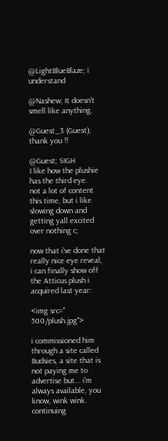@LightBlueBlaze; i understand

@Nashew; It doesn't smell like anything.

@Guest_3 (Guest); thank you !!

@Guest; SIGH
I like how the plushie has the third eye.
not a lot of content this time, but i like slowing down and getting yall excited over nothing c;

now that i've done that really nice eye reveal, i can finally show off the Atticus plush i acquired last year:

<img src=" 500/plush.jpg">

i commissioned him through a site called Budsies, a site that is not paying me to advertise but... i'm always available, you know, wink wink. continuing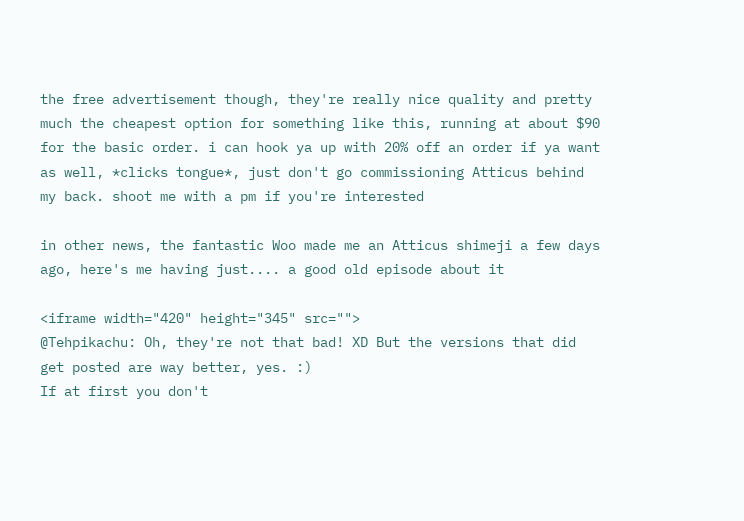the free advertisement though, they're really nice quality and pretty much the cheapest option for something like this, running at about $90 for the basic order. i can hook ya up with 20% off an order if ya want as well, *clicks tongue*, just don't go commissioning Atticus behind my back. shoot me with a pm if you're interested

in other news, the fantastic Woo made me an Atticus shimeji a few days ago, here's me having just.... a good old episode about it

<iframe width="420" height="345" src="">
@Tehpikachu: Oh, they're not that bad! XD But the versions that did get posted are way better, yes. :)
If at first you don't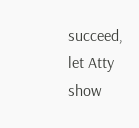succeed, let Atty show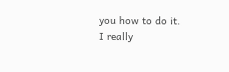you how to do it.
I really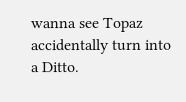wanna see Topaz accidentally turn into a Ditto.